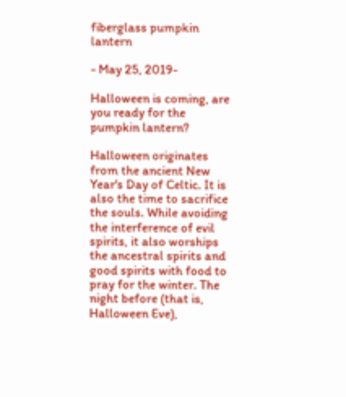fiberglass pumpkin lantern

- May 25, 2019-

Halloween is coming, are you ready for the pumpkin lantern?

Halloween originates from the ancient New Year's Day of Celtic. It is also the time to sacrifice the souls. While avoiding the interference of evil spirits, it also worships the ancestral spirits and good spirits with food to pray for the winter. The night before (that is, Halloween Eve),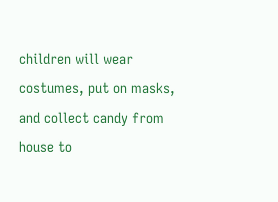children will wear costumes, put on masks, and collect candy from house to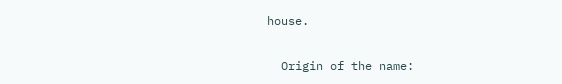house.

  Origin of the name: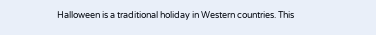Halloween is a traditional holiday in Western countries. This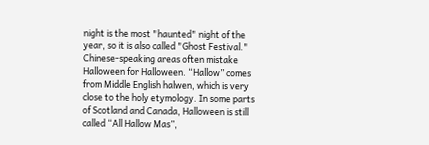night is the most "haunted" night of the year, so it is also called "Ghost Festival." Chinese-speaking areas often mistake Halloween for Halloween. “Hallow” comes from Middle English halwen, which is very close to the holy etymology. In some parts of Scotland and Canada, Halloween is still called “All Hallow Mas”,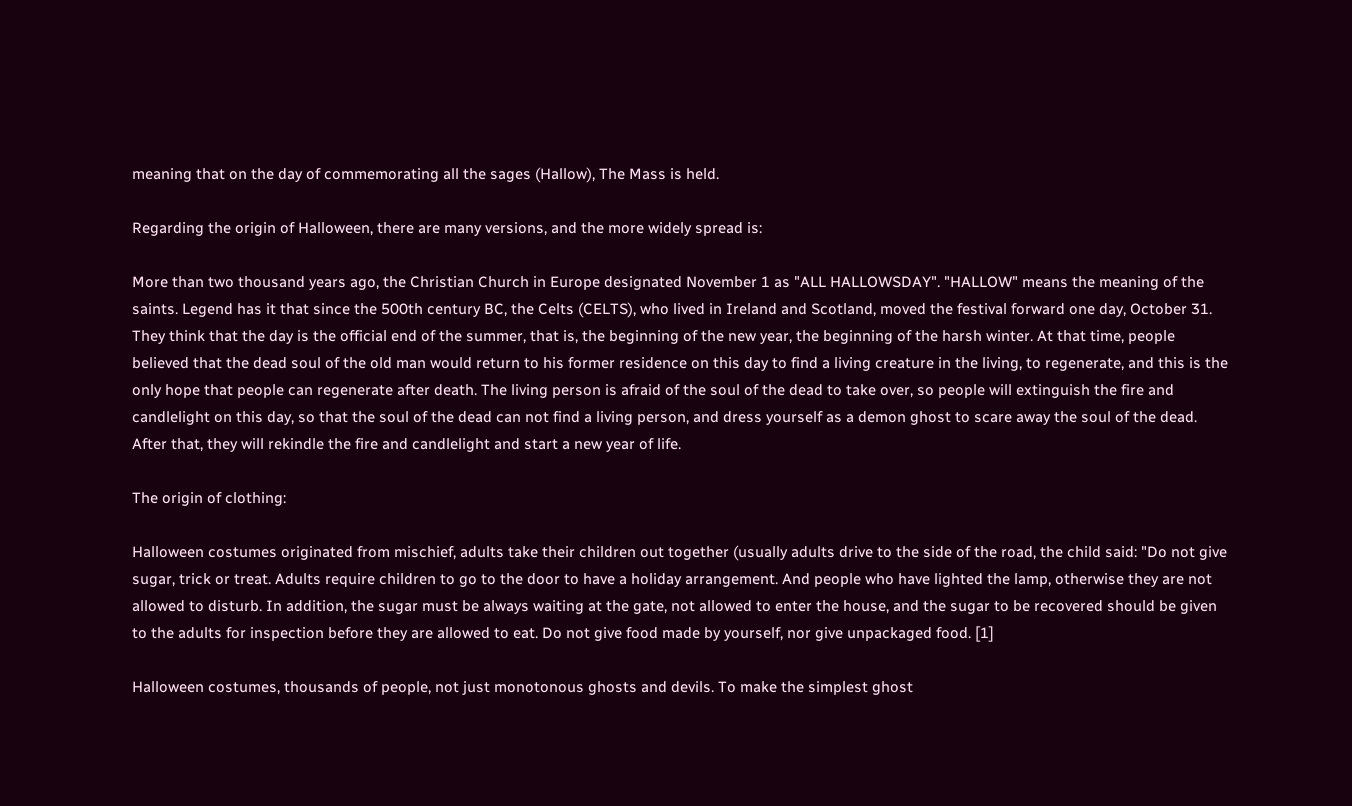meaning that on the day of commemorating all the sages (Hallow), The Mass is held.

Regarding the origin of Halloween, there are many versions, and the more widely spread is:

More than two thousand years ago, the Christian Church in Europe designated November 1 as "ALL HALLOWSDAY". "HALLOW" means the meaning of the saints. Legend has it that since the 500th century BC, the Celts (CELTS), who lived in Ireland and Scotland, moved the festival forward one day, October 31. They think that the day is the official end of the summer, that is, the beginning of the new year, the beginning of the harsh winter. At that time, people believed that the dead soul of the old man would return to his former residence on this day to find a living creature in the living, to regenerate, and this is the only hope that people can regenerate after death. The living person is afraid of the soul of the dead to take over, so people will extinguish the fire and candlelight on this day, so that the soul of the dead can not find a living person, and dress yourself as a demon ghost to scare away the soul of the dead. After that, they will rekindle the fire and candlelight and start a new year of life.

The origin of clothing:

Halloween costumes originated from mischief, adults take their children out together (usually adults drive to the side of the road, the child said: "Do not give sugar, trick or treat. Adults require children to go to the door to have a holiday arrangement. And people who have lighted the lamp, otherwise they are not allowed to disturb. In addition, the sugar must be always waiting at the gate, not allowed to enter the house, and the sugar to be recovered should be given to the adults for inspection before they are allowed to eat. Do not give food made by yourself, nor give unpackaged food. [1]

Halloween costumes, thousands of people, not just monotonous ghosts and devils. To make the simplest ghost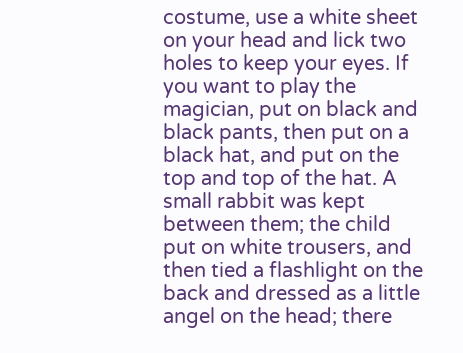costume, use a white sheet on your head and lick two holes to keep your eyes. If you want to play the magician, put on black and black pants, then put on a black hat, and put on the top and top of the hat. A small rabbit was kept between them; the child put on white trousers, and then tied a flashlight on the back and dressed as a little angel on the head; there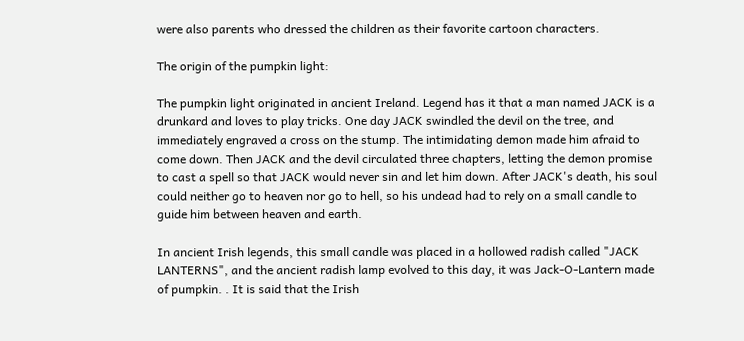were also parents who dressed the children as their favorite cartoon characters.

The origin of the pumpkin light:

The pumpkin light originated in ancient Ireland. Legend has it that a man named JACK is a drunkard and loves to play tricks. One day JACK swindled the devil on the tree, and immediately engraved a cross on the stump. The intimidating demon made him afraid to come down. Then JACK and the devil circulated three chapters, letting the demon promise to cast a spell so that JACK would never sin and let him down. After JACK's death, his soul could neither go to heaven nor go to hell, so his undead had to rely on a small candle to guide him between heaven and earth.

In ancient Irish legends, this small candle was placed in a hollowed radish called "JACK LANTERNS", and the ancient radish lamp evolved to this day, it was Jack-O-Lantern made of pumpkin. . It is said that the Irish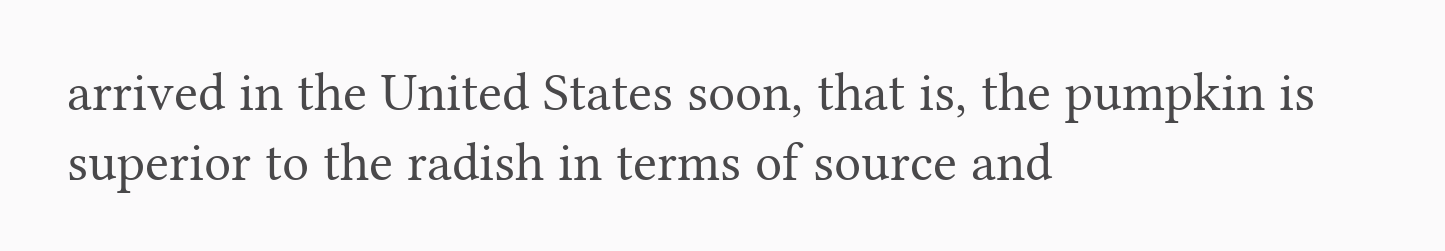arrived in the United States soon, that is, the pumpkin is superior to the radish in terms of source and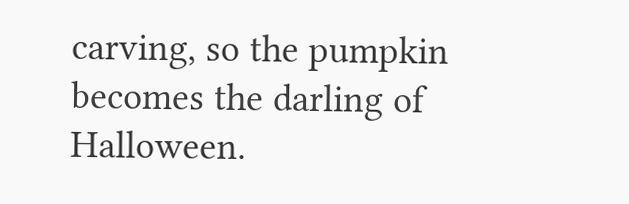carving, so the pumpkin becomes the darling of Halloween.